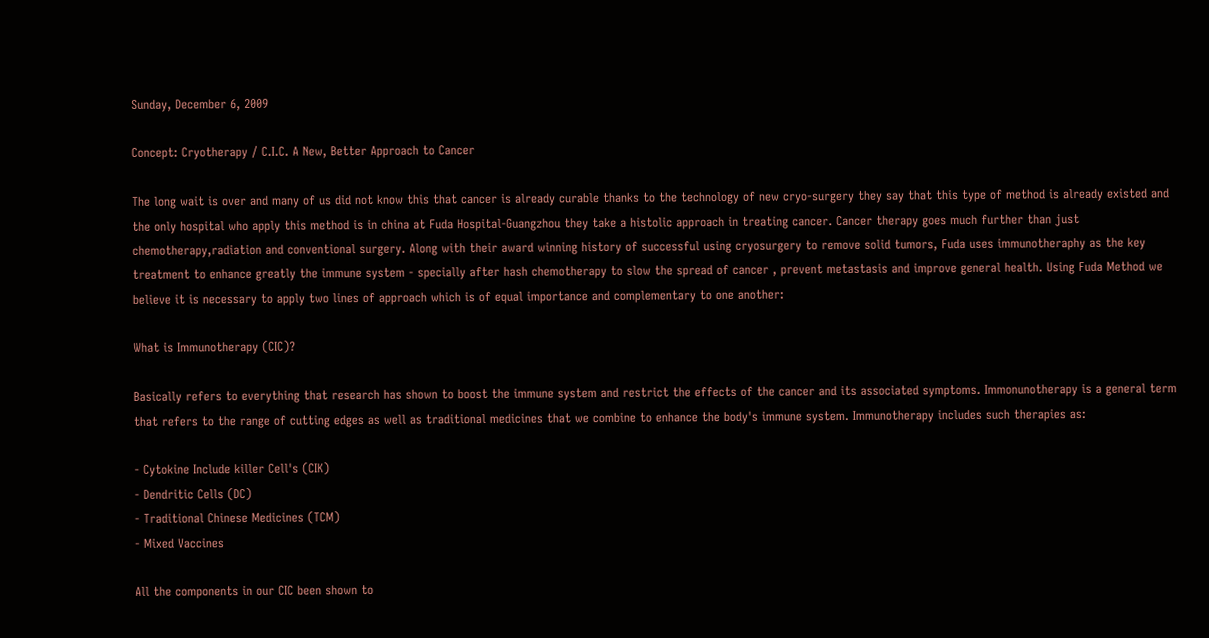Sunday, December 6, 2009

Concept: Cryotherapy / C.I.C. A New, Better Approach to Cancer

The long wait is over and many of us did not know this that cancer is already curable thanks to the technology of new cryo-surgery they say that this type of method is already existed and the only hospital who apply this method is in china at Fuda Hospital-Guangzhou they take a histolic approach in treating cancer. Cancer therapy goes much further than just chemotherapy,radiation and conventional surgery. Along with their award winning history of successful using cryosurgery to remove solid tumors, Fuda uses immunotheraphy as the key treatment to enhance greatly the immune system - specially after hash chemotherapy to slow the spread of cancer , prevent metastasis and improve general health. Using Fuda Method we believe it is necessary to apply two lines of approach which is of equal importance and complementary to one another:

What is Immunotherapy (CIC)?

Basically refers to everything that research has shown to boost the immune system and restrict the effects of the cancer and its associated symptoms. Immonunotherapy is a general term that refers to the range of cutting edges as well as traditional medicines that we combine to enhance the body's immune system. Immunotherapy includes such therapies as:

- Cytokine Include killer Cell's (CIK)
- Dendritic Cells (DC)
- Traditional Chinese Medicines (TCM)
- Mixed Vaccines

All the components in our CIC been shown to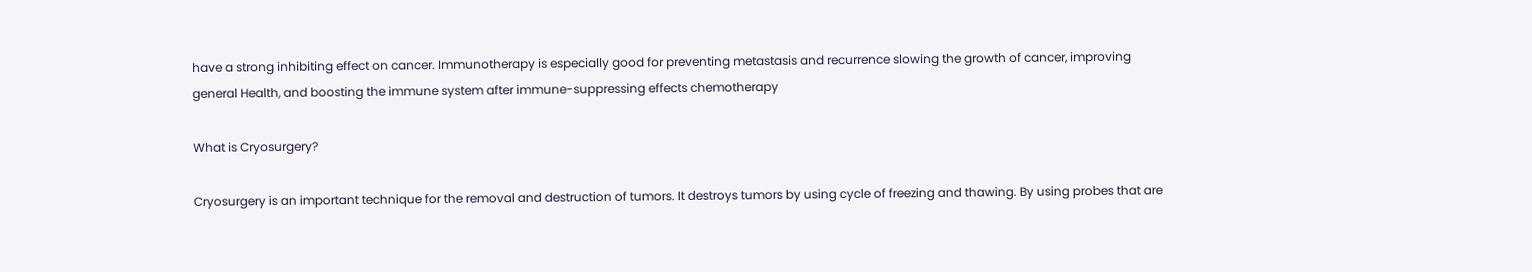have a strong inhibiting effect on cancer. Immunotherapy is especially good for preventing metastasis and recurrence slowing the growth of cancer, improving general Health, and boosting the immune system after immune-suppressing effects chemotherapy

What is Cryosurgery?

Cryosurgery is an important technique for the removal and destruction of tumors. It destroys tumors by using cycle of freezing and thawing. By using probes that are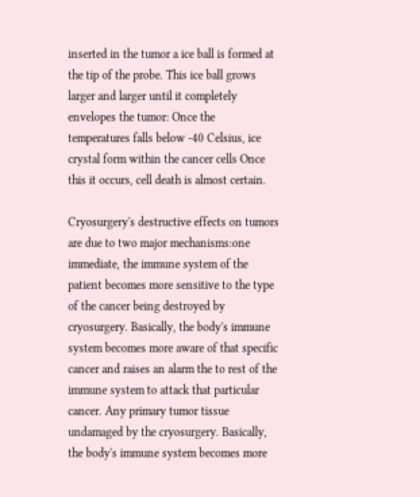inserted in the tumor a ice ball is formed at the tip of the probe. This ice ball grows larger and larger until it completely envelopes the tumor: Once the temperatures falls below -40 Celsius, ice crystal form within the cancer cells Once this it occurs, cell death is almost certain.

Cryosurgery's destructive effects on tumors are due to two major mechanisms:one immediate, the immune system of the patient becomes more sensitive to the type of the cancer being destroyed by cryosurgery. Basically, the body's immune system becomes more aware of that specific cancer and raises an alarm the to rest of the immune system to attack that particular cancer. Any primary tumor tissue undamaged by the cryosurgery. Basically, the body's immune system becomes more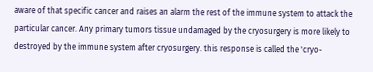aware of that specific cancer and raises an alarm the rest of the immune system to attack the particular cancer. Any primary tumors tissue undamaged by the cryosurgery is more likely to destroyed by the immune system after cryosurgery. this response is called the 'cryo-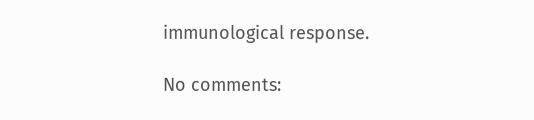immunological response.

No comments: